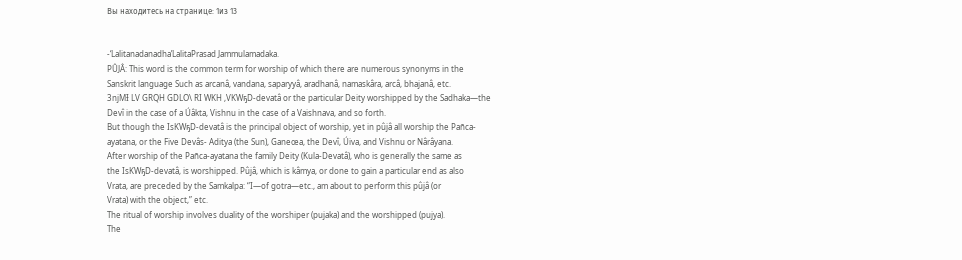Вы находитесь на странице: 1из 13


-‘Lalitanadanadha’LalitaPrasad Jammulamadaka.
PÛJÂ: This word is the common term for worship of which there are numerous synonyms in the
Sanskrit language Such as arcanâ, vandana, saparyyâ, aradhanâ, namaskâra, arcâ, bhajanâ, etc.
3njMƗ LV GRQH GDLO\ RI WKH ,VKWҕD-devatâ or the particular Deity worshipped by the Sadhaka—the
Devî in the case of a Úâkta, Vishnu in the case of a Vaishnava, and so forth.
But though the IsKWҕD-devatâ is the principal object of worship, yet in pûjâ all worship the Pañca-
ayatana, or the Five Devâs- Aditya (the Sun), Ganeœa, the Devî, Úiva, and Vishnu or Nârâyana.
After worship of the Pañca-ayatana the family Deity (Kula-Devatâ), who is generally the same as
the IsKWҕD-devatâ, is worshipped. Pûjâ, which is kâmya, or done to gain a particular end as also
Vrata, are preceded by the Samkalpa: “I—of gotra—etc., am about to perform this pûjâ (or
Vrata) with the object,” etc.
The ritual of worship involves duality of the worshiper (pujaka) and the worshipped (pujya).
The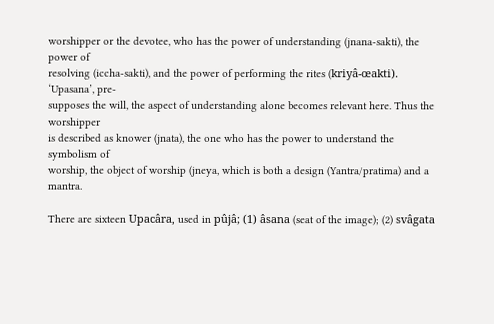worshipper or the devotee, who has the power of understanding (jnana-sakti), the power of
resolving (iccha-sakti), and the power of performing the rites (kriyâ-œakti). ‘Upasana’, pre-
supposes the will, the aspect of understanding alone becomes relevant here. Thus the worshipper
is described as knower (jnata), the one who has the power to understand the symbolism of
worship, the object of worship (jneya, which is both a design (Yantra/pratima) and a mantra.

There are sixteen Upacâra, used in pûjâ; (1) âsana (seat of the image); (2) svâgata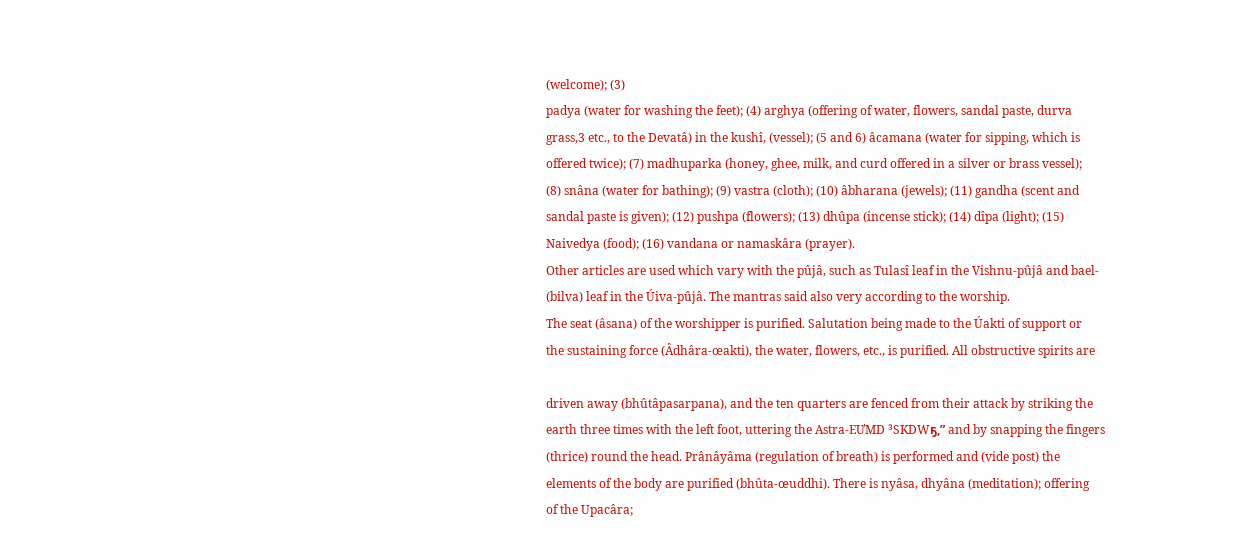(welcome); (3)
padya (water for washing the feet); (4) arghya (offering of water, flowers, sandal paste, durva
grass,3 etc., to the Devatâ) in the kushî, (vessel); (5 and 6) âcamana (water for sipping, which is
offered twice); (7) madhuparka (honey, ghee, milk, and curd offered in a silver or brass vessel);
(8) snâna (water for bathing); (9) vastra (cloth); (10) âbharana (jewels); (11) gandha (scent and
sandal paste is given); (12) pushpa (flowers); (13) dhûpa (incense stick); (14) dîpa (light); (15)
Naivedya (food); (16) vandana or namaskâra (prayer).
Other articles are used which vary with the pûjâ, such as Tulasî leaf in the Vishnu-pûjâ and bael-
(bilva) leaf in the Úiva-pûjâ. The mantras said also very according to the worship.
The seat (âsana) of the worshipper is purified. Salutation being made to the Úakti of support or
the sustaining force (Âdhâra-œakti), the water, flowers, etc., is purified. All obstructive spirits are

driven away (bhûtâpasarpana), and the ten quarters are fenced from their attack by striking the
earth three times with the left foot, uttering the Astra-EƯMD ³SKDWҕ,” and by snapping the fingers
(thrice) round the head. Prânâyâma (regulation of breath) is performed and (vide post) the
elements of the body are purified (bhûta-œuddhi). There is nyâsa, dhyâna (meditation); offering
of the Upacâra;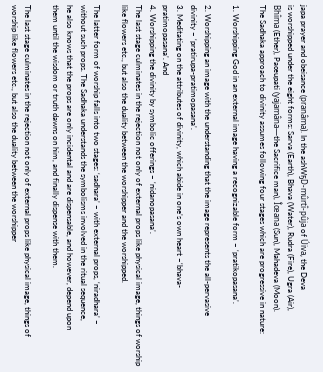japa prayer and obeisance (pranâma). In the ashWҕD-mûrtî-pûja of Úiva, the Deva
is worshipped under the eight forms: Sarva (Earth), Bhava (Water), Rudra (Fire), Ugra (Air),
Bhîma (Ether), Paœupati (yajamâna—the Sacrifice man), Îœana (Sun), Mahadeva (Moon).
The Sadhaka approach to divinity assumes following four stages which are progressive in nature:

1. Worshipping God in an external image having a recognizable form – ‘pratikopasana’.

2. Worshipping an image with the understanding that the image represents the all-pervasive
divinity – ‘pratirupa-pratimopasana’.
3. Meditating on the attributes of divinity, which abide in one’s own heart –‘bhava-
pratimopasana’. And
4. Worshipping the divinity by symbolic offerings – ‘nidanopasana’.
The last stage culminates in the rejection not only of external props like physical image, things of worship
like flowers etc., but also the duality between the worshipper and the worshipped.

The latter form of worship falls into two stages: ‘sadhara’ – with external props, ‘niradhara’ –
without such props. The Sadhaka understands the symbolisms involved in the ritual sequence,
he also knows that the props are only incidental and are dispensable, and however, depend upon
them until the wisdom or truth dawns on him, and finally dispense with them.

The last stage culminates in the rejection not only of external props like physical image, things of
worship like flowers etc., but also the duality between the worshipper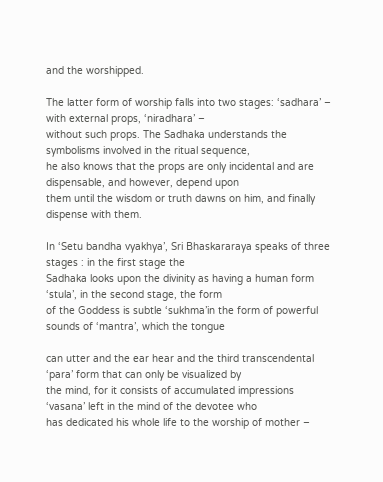and the worshipped.

The latter form of worship falls into two stages: ‘sadhara’ – with external props, ‘niradhara’ –
without such props. The Sadhaka understands the symbolisms involved in the ritual sequence,
he also knows that the props are only incidental and are dispensable, and however, depend upon
them until the wisdom or truth dawns on him, and finally dispense with them.

In ‘Setu bandha vyakhya’, Sri Bhaskararaya speaks of three stages : in the first stage the
Sadhaka looks upon the divinity as having a human form ‘stula’, in the second stage, the form
of the Goddess is subtle ‘sukhma’in the form of powerful sounds of ‘mantra’, which the tongue

can utter and the ear hear and the third transcendental ‘para’ form that can only be visualized by
the mind, for it consists of accumulated impressions ‘vasana’ left in the mind of the devotee who
has dedicated his whole life to the worship of mother –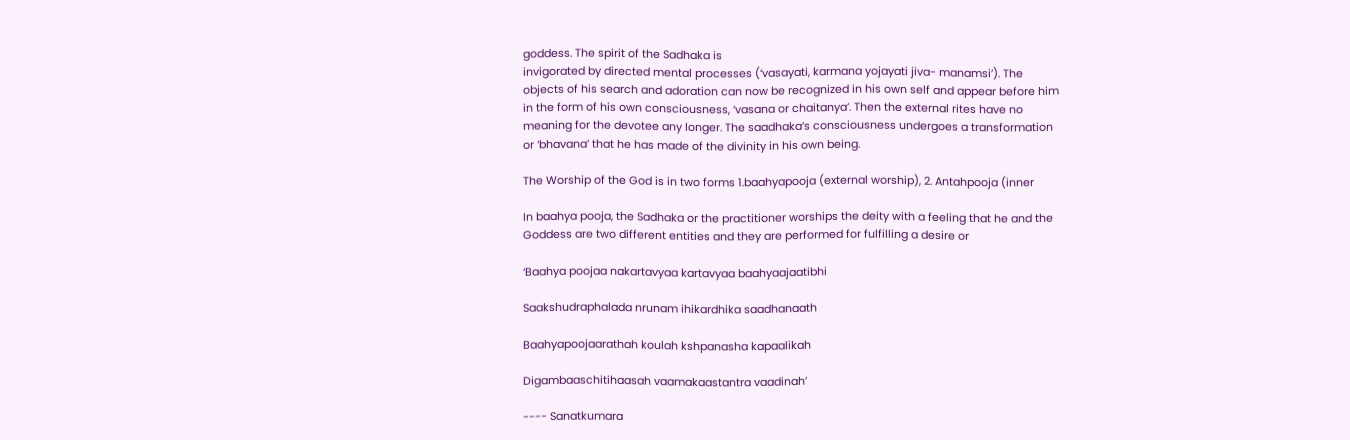goddess. The spirit of the Sadhaka is
invigorated by directed mental processes (‘vasayati, karmana yojayati jiva- manamsi’). The
objects of his search and adoration can now be recognized in his own self and appear before him
in the form of his own consciousness, ‘vasana or chaitanya’. Then the external rites have no
meaning for the devotee any longer. The saadhaka’s consciousness undergoes a transformation
or ‘bhavana’ that he has made of the divinity in his own being.

The Worship of the God is in two forms 1.baahyapooja (external worship), 2. Antahpooja (inner

In baahya pooja, the Sadhaka or the practitioner worships the deity with a feeling that he and the
Goddess are two different entities and they are performed for fulfilling a desire or

‘Baahya poojaa nakartavyaa kartavyaa baahyaajaatibhi

Saakshudraphalada nrunam ihikardhika saadhanaath

Baahyapoojaarathah koulah kshpanasha kapaalikah

Digambaaschitihaasah vaamakaastantra vaadinah’

---- Sanatkumara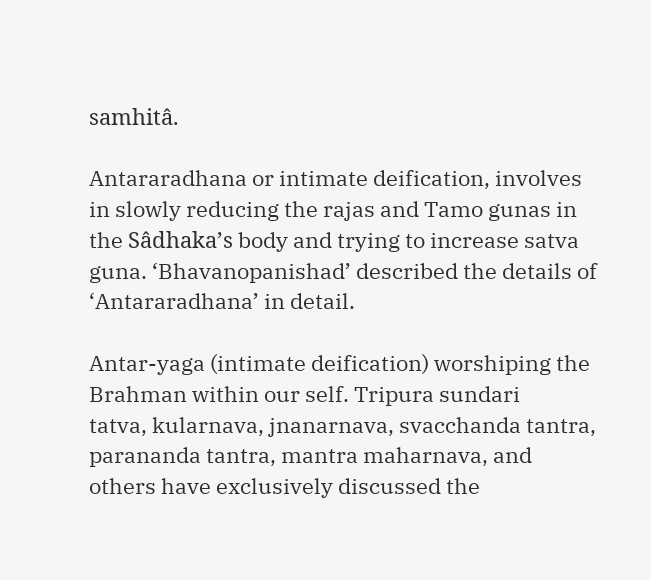samhitâ.

Antararadhana or intimate deification, involves in slowly reducing the rajas and Tamo gunas in
the Sâdhaka’s body and trying to increase satva guna. ‘Bhavanopanishad’ described the details of
‘Antararadhana’ in detail.

Antar-yaga (intimate deification) worshiping the Brahman within our self. Tripura sundari
tatva, kularnava, jnanarnava, svacchanda tantra, parananda tantra, mantra maharnava, and
others have exclusively discussed the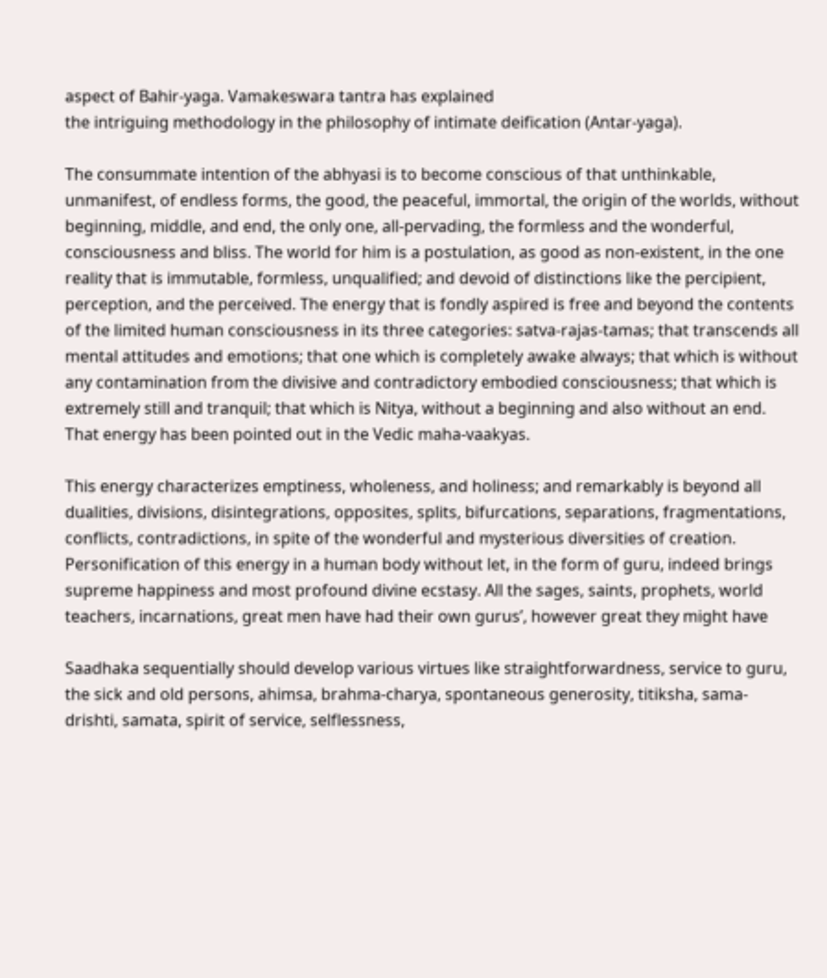aspect of Bahir-yaga. Vamakeswara tantra has explained
the intriguing methodology in the philosophy of intimate deification (Antar-yaga).

The consummate intention of the abhyasi is to become conscious of that unthinkable,
unmanifest, of endless forms, the good, the peaceful, immortal, the origin of the worlds, without
beginning, middle, and end, the only one, all-pervading, the formless and the wonderful,
consciousness and bliss. The world for him is a postulation, as good as non-existent, in the one
reality that is immutable, formless, unqualified; and devoid of distinctions like the percipient,
perception, and the perceived. The energy that is fondly aspired is free and beyond the contents
of the limited human consciousness in its three categories: satva-rajas-tamas; that transcends all
mental attitudes and emotions; that one which is completely awake always; that which is without
any contamination from the divisive and contradictory embodied consciousness; that which is
extremely still and tranquil; that which is Nitya, without a beginning and also without an end.
That energy has been pointed out in the Vedic maha-vaakyas.

This energy characterizes emptiness, wholeness, and holiness; and remarkably is beyond all
dualities, divisions, disintegrations, opposites, splits, bifurcations, separations, fragmentations,
conflicts, contradictions, in spite of the wonderful and mysterious diversities of creation.
Personification of this energy in a human body without let, in the form of guru, indeed brings
supreme happiness and most profound divine ecstasy. All the sages, saints, prophets, world
teachers, incarnations, great men have had their own gurus’, however great they might have

Saadhaka sequentially should develop various virtues like straightforwardness, service to guru,
the sick and old persons, ahimsa, brahma-charya, spontaneous generosity, titiksha, sama-
drishti, samata, spirit of service, selflessness,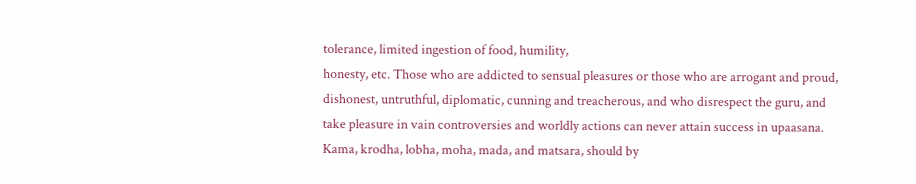tolerance, limited ingestion of food, humility,
honesty, etc. Those who are addicted to sensual pleasures or those who are arrogant and proud,
dishonest, untruthful, diplomatic, cunning and treacherous, and who disrespect the guru, and
take pleasure in vain controversies and worldly actions can never attain success in upaasana.
Kama, krodha, lobha, moha, mada, and matsara, should by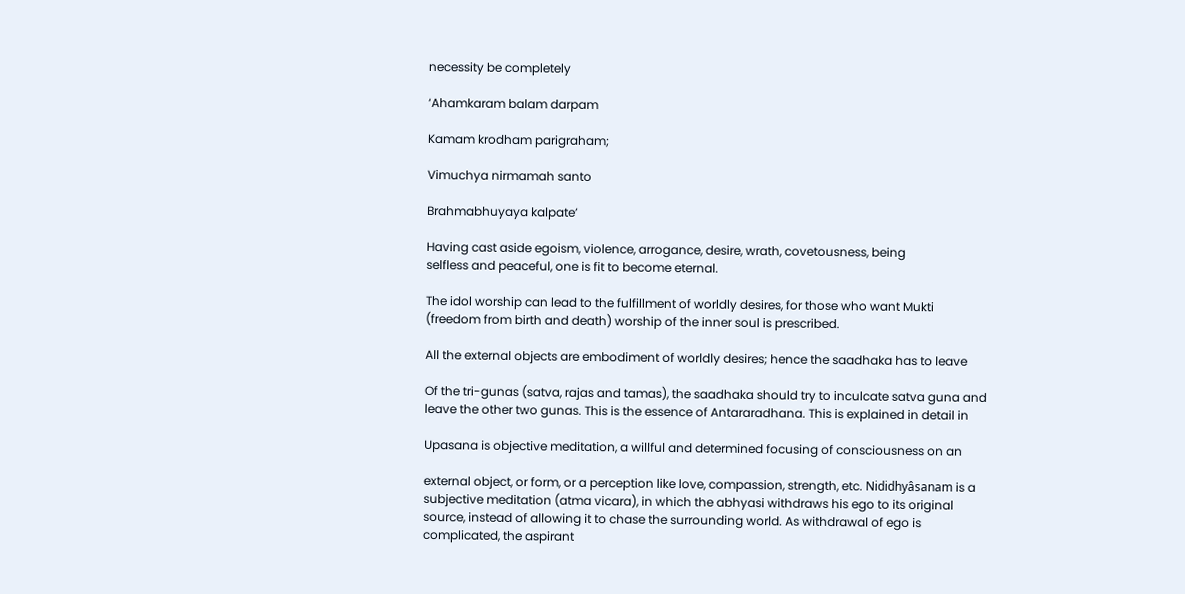necessity be completely

‘Ahamkaram balam darpam

Kamam krodham parigraham;

Vimuchya nirmamah santo

Brahmabhuyaya kalpate’

Having cast aside egoism, violence, arrogance, desire, wrath, covetousness, being
selfless and peaceful, one is fit to become eternal.

The idol worship can lead to the fulfillment of worldly desires, for those who want Mukti
(freedom from birth and death) worship of the inner soul is prescribed.

All the external objects are embodiment of worldly desires; hence the saadhaka has to leave

Of the tri-gunas (satva, rajas and tamas), the saadhaka should try to inculcate satva guna and
leave the other two gunas. This is the essence of Antararadhana. This is explained in detail in

Upasana is objective meditation, a willful and determined focusing of consciousness on an

external object, or form, or a perception like love, compassion, strength, etc. Nididhyâsanam is a
subjective meditation (atma vicara), in which the abhyasi withdraws his ego to its original
source, instead of allowing it to chase the surrounding world. As withdrawal of ego is
complicated, the aspirant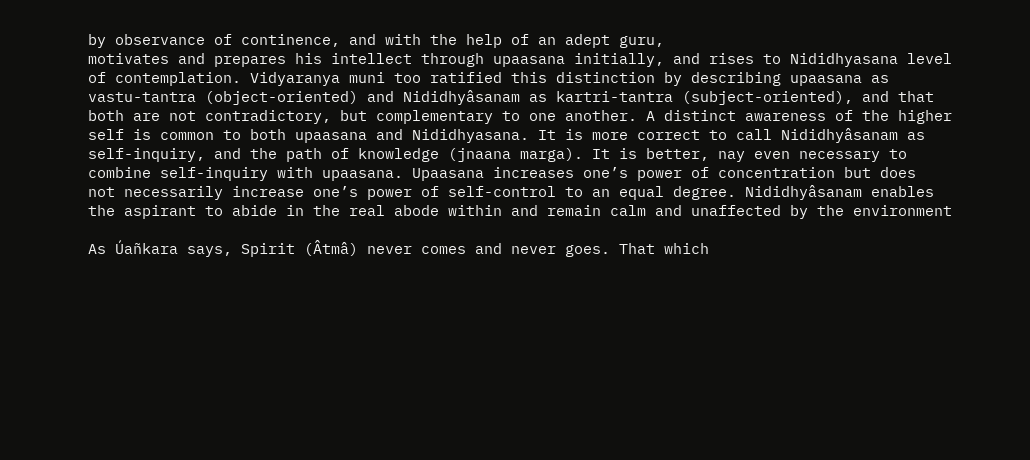by observance of continence, and with the help of an adept guru,
motivates and prepares his intellect through upaasana initially, and rises to Nididhyasana level
of contemplation. Vidyaranya muni too ratified this distinction by describing upaasana as
vastu-tantra (object-oriented) and Nididhyâsanam as kartri-tantra (subject-oriented), and that
both are not contradictory, but complementary to one another. A distinct awareness of the higher
self is common to both upaasana and Nididhyasana. It is more correct to call Nididhyâsanam as
self-inquiry, and the path of knowledge (jnaana marga). It is better, nay even necessary to
combine self-inquiry with upaasana. Upaasana increases one’s power of concentration but does
not necessarily increase one’s power of self-control to an equal degree. Nididhyâsanam enables
the aspirant to abide in the real abode within and remain calm and unaffected by the environment

As Úañkara says, Spirit (Âtmâ) never comes and never goes. That which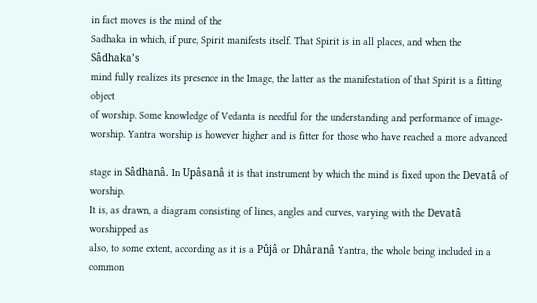in fact moves is the mind of the
Sadhaka in which, if pure, Spirit manifests itself. That Spirit is in all places, and when the Sâdhaka’s
mind fully realizes its presence in the Image, the latter as the manifestation of that Spirit is a fitting object
of worship. Some knowledge of Vedanta is needful for the understanding and performance of image-
worship. Yantra worship is however higher and is fitter for those who have reached a more advanced

stage in Sâdhanâ. In Upâsanâ it is that instrument by which the mind is fixed upon the Devatâ of worship.
It is, as drawn, a diagram consisting of lines, angles and curves, varying with the Devatâ worshipped as
also, to some extent, according as it is a Pûjâ or Dhâranâ Yantra, the whole being included in a common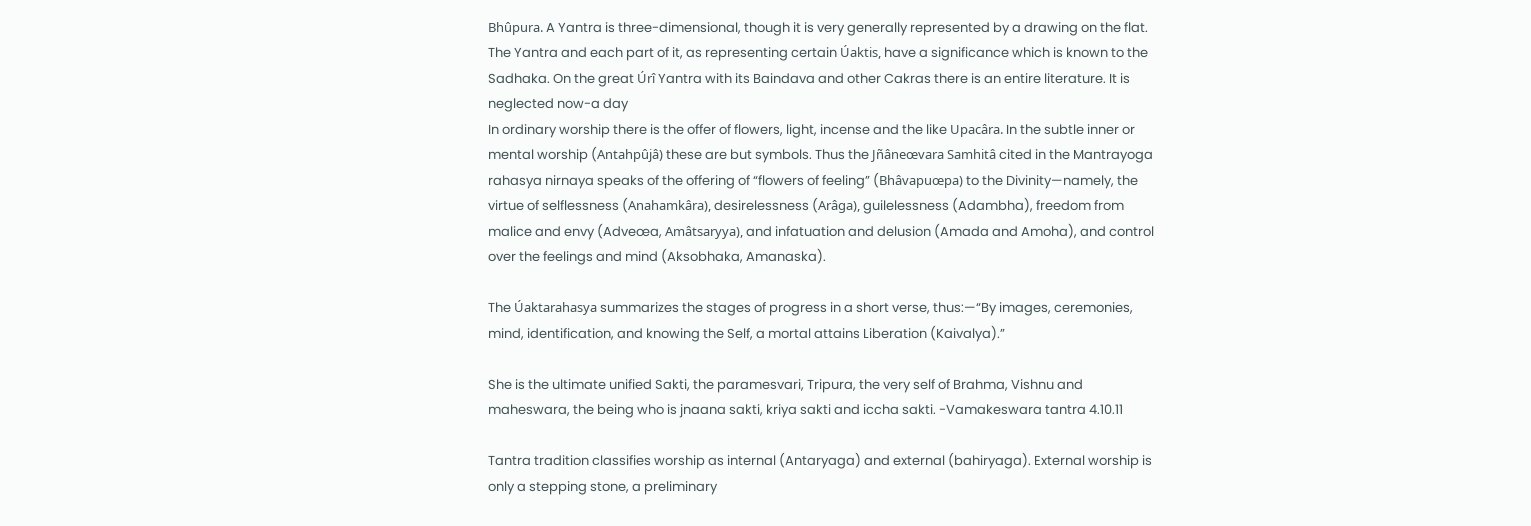Bhûpura. A Yantra is three-dimensional, though it is very generally represented by a drawing on the flat.
The Yantra and each part of it, as representing certain Úaktis, have a significance which is known to the
Sadhaka. On the great Úrî Yantra with its Baindava and other Cakras there is an entire literature. It is
neglected now-a day
In ordinary worship there is the offer of flowers, light, incense and the like Upacâra. In the subtle inner or
mental worship (Antahpûjâ) these are but symbols. Thus the Jñâneœvara Samhitâ cited in the Mantrayoga
rahasya nirnaya speaks of the offering of “flowers of feeling” (Bhâvapuœpa) to the Divinity—namely, the
virtue of selflessness (Anahamkâra), desirelessness (Arâga), guilelessness (Adambha), freedom from
malice and envy (Adveœa, Amâtsaryya), and infatuation and delusion (Amada and Amoha), and control
over the feelings and mind (Aksobhaka, Amanaska).

The Úaktarahasya summarizes the stages of progress in a short verse, thus:—“By images, ceremonies,
mind, identification, and knowing the Self, a mortal attains Liberation (Kaivalya).”

She is the ultimate unified Sakti, the paramesvari, Tripura, the very self of Brahma, Vishnu and
maheswara, the being who is jnaana sakti, kriya sakti and iccha sakti. -Vamakeswara tantra 4.10.11

Tantra tradition classifies worship as internal (Antaryaga) and external (bahiryaga). External worship is
only a stepping stone, a preliminary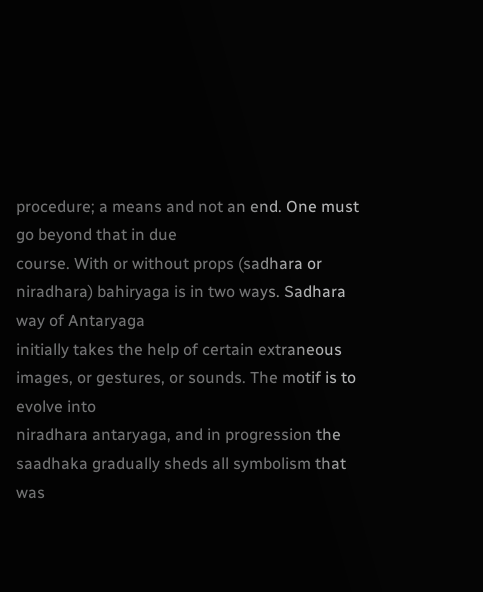procedure; a means and not an end. One must go beyond that in due
course. With or without props (sadhara or niradhara) bahiryaga is in two ways. Sadhara way of Antaryaga
initially takes the help of certain extraneous images, or gestures, or sounds. The motif is to evolve into
niradhara antaryaga, and in progression the saadhaka gradually sheds all symbolism that was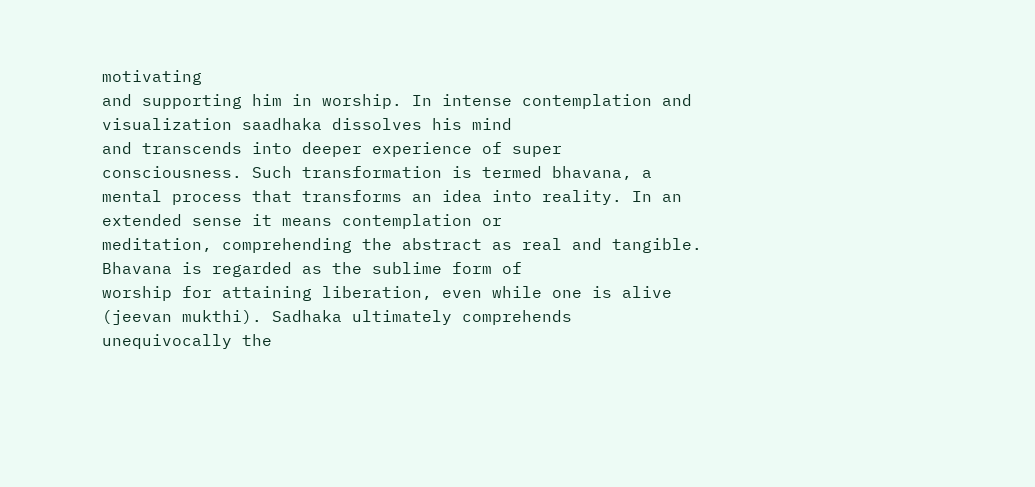motivating
and supporting him in worship. In intense contemplation and visualization saadhaka dissolves his mind
and transcends into deeper experience of super consciousness. Such transformation is termed bhavana, a
mental process that transforms an idea into reality. In an extended sense it means contemplation or
meditation, comprehending the abstract as real and tangible. Bhavana is regarded as the sublime form of
worship for attaining liberation, even while one is alive (jeevan mukthi). Sadhaka ultimately comprehends
unequivocally the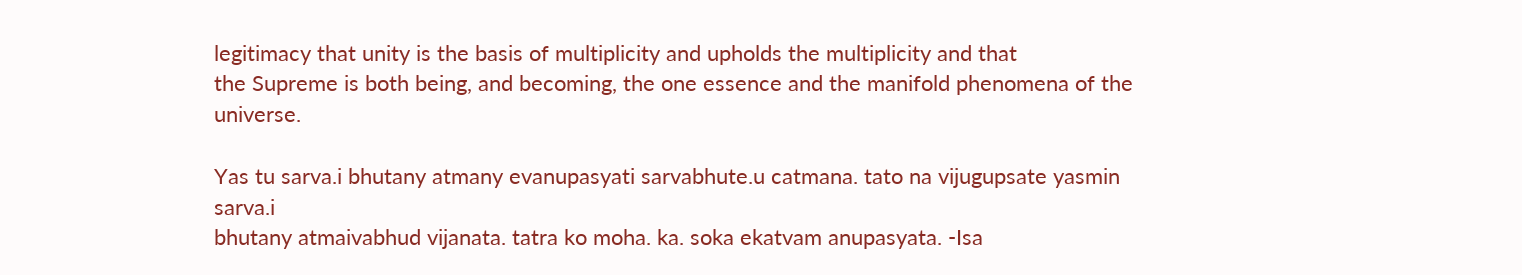legitimacy that unity is the basis of multiplicity and upholds the multiplicity and that
the Supreme is both being, and becoming, the one essence and the manifold phenomena of the universe.

Yas tu sarva.i bhutany atmany evanupasyati sarvabhute.u catmana. tato na vijugupsate yasmin sarva.i
bhutany atmaivabhud vijanata. tatra ko moha. ka. soka ekatvam anupasyata. -Isa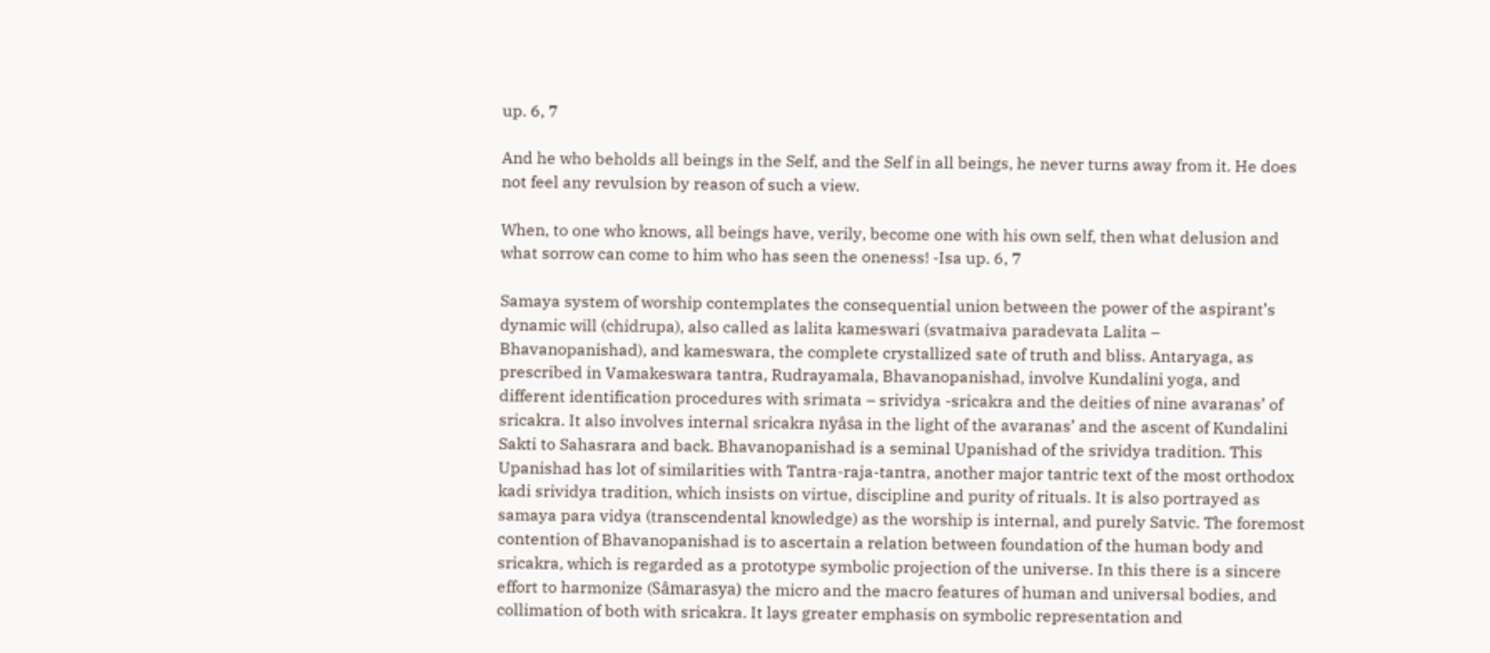up. 6, 7

And he who beholds all beings in the Self, and the Self in all beings, he never turns away from it. He does
not feel any revulsion by reason of such a view.

When, to one who knows, all beings have, verily, become one with his own self, then what delusion and
what sorrow can come to him who has seen the oneness! -Isa up. 6, 7

Samaya system of worship contemplates the consequential union between the power of the aspirant’s
dynamic will (chidrupa), also called as lalita kameswari (svatmaiva paradevata Lalita –
Bhavanopanishad), and kameswara, the complete crystallized sate of truth and bliss. Antaryaga, as
prescribed in Vamakeswara tantra, Rudrayamala, Bhavanopanishad, involve Kundalini yoga, and
different identification procedures with srimata – srividya -sricakra and the deities of nine avaranas’ of
sricakra. It also involves internal sricakra nyâsa in the light of the avaranas’ and the ascent of Kundalini
Sakti to Sahasrara and back. Bhavanopanishad is a seminal Upanishad of the srividya tradition. This
Upanishad has lot of similarities with Tantra-raja-tantra, another major tantric text of the most orthodox
kadi srividya tradition, which insists on virtue, discipline and purity of rituals. It is also portrayed as
samaya para vidya (transcendental knowledge) as the worship is internal, and purely Satvic. The foremost
contention of Bhavanopanishad is to ascertain a relation between foundation of the human body and
sricakra, which is regarded as a prototype symbolic projection of the universe. In this there is a sincere
effort to harmonize (Sâmarasya) the micro and the macro features of human and universal bodies, and
collimation of both with sricakra. It lays greater emphasis on symbolic representation and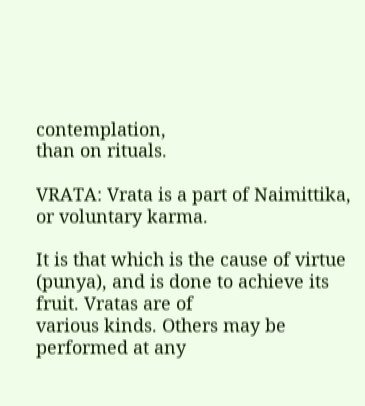contemplation,
than on rituals.

VRATA: Vrata is a part of Naimittika, or voluntary karma.

It is that which is the cause of virtue (punya), and is done to achieve its fruit. Vratas are of
various kinds. Others may be performed at any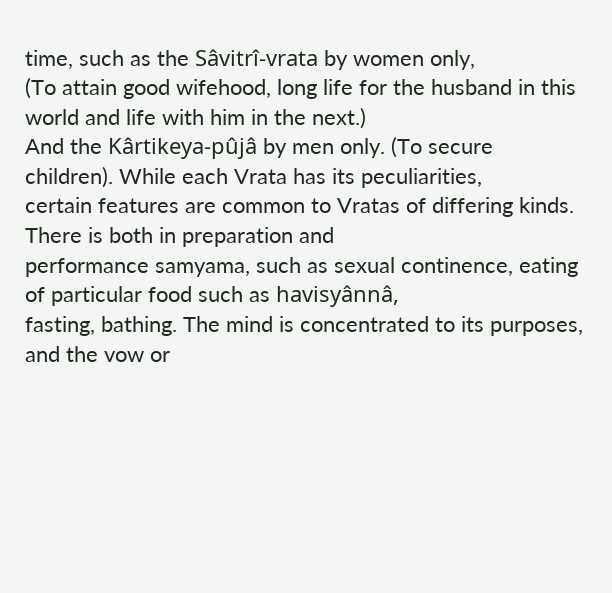time, such as the Sâvitrî-vrata by women only,
(To attain good wifehood, long life for the husband in this world and life with him in the next.)
And the Kârtikeya-pûjâ by men only. (To secure children). While each Vrata has its peculiarities,
certain features are common to Vratas of differing kinds. There is both in preparation and
performance samyama, such as sexual continence, eating of particular food such as havisyânnâ,
fasting, bathing. The mind is concentrated to its purposes, and the vow or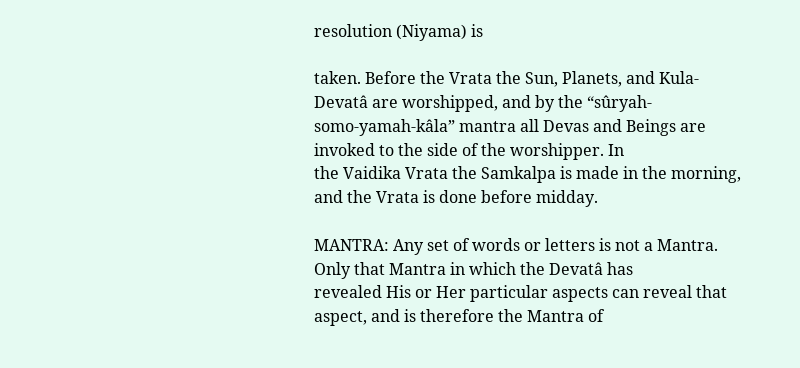resolution (Niyama) is

taken. Before the Vrata the Sun, Planets, and Kula-Devatâ are worshipped, and by the “sûryah-
somo-yamah-kâla” mantra all Devas and Beings are invoked to the side of the worshipper. In
the Vaidika Vrata the Samkalpa is made in the morning, and the Vrata is done before midday.

MANTRA: Any set of words or letters is not a Mantra. Only that Mantra in which the Devatâ has
revealed His or Her particular aspects can reveal that aspect, and is therefore the Mantra of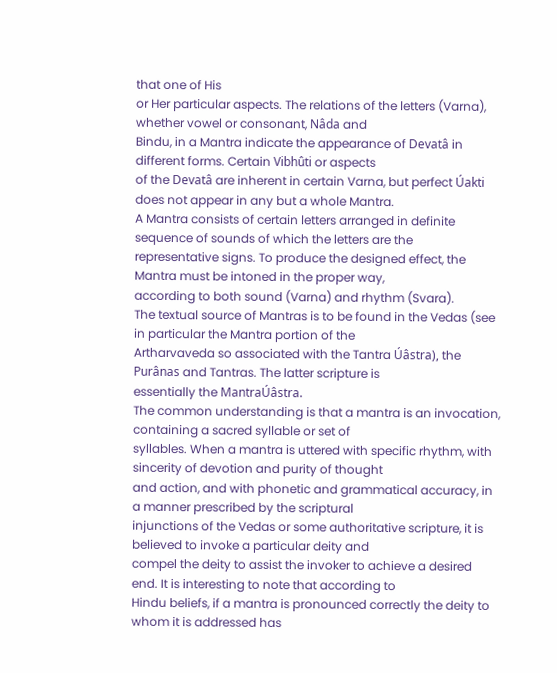that one of His
or Her particular aspects. The relations of the letters (Varna), whether vowel or consonant, Nâda and
Bindu, in a Mantra indicate the appearance of Devatâ in different forms. Certain Vibhûti or aspects
of the Devatâ are inherent in certain Varna, but perfect Úakti does not appear in any but a whole Mantra.
A Mantra consists of certain letters arranged in definite sequence of sounds of which the letters are the
representative signs. To produce the designed effect, the Mantra must be intoned in the proper way,
according to both sound (Varna) and rhythm (Svara).
The textual source of Mantras is to be found in the Vedas (see in particular the Mantra portion of the
Artharvaveda so associated with the Tantra Úâstra), the Purânas and Tantras. The latter scripture is
essentially the MantraÚâstra.
The common understanding is that a mantra is an invocation, containing a sacred syllable or set of
syllables. When a mantra is uttered with specific rhythm, with sincerity of devotion and purity of thought
and action, and with phonetic and grammatical accuracy, in a manner prescribed by the scriptural
injunctions of the Vedas or some authoritative scripture, it is believed to invoke a particular deity and
compel the deity to assist the invoker to achieve a desired end. It is interesting to note that according to
Hindu beliefs, if a mantra is pronounced correctly the deity to whom it is addressed has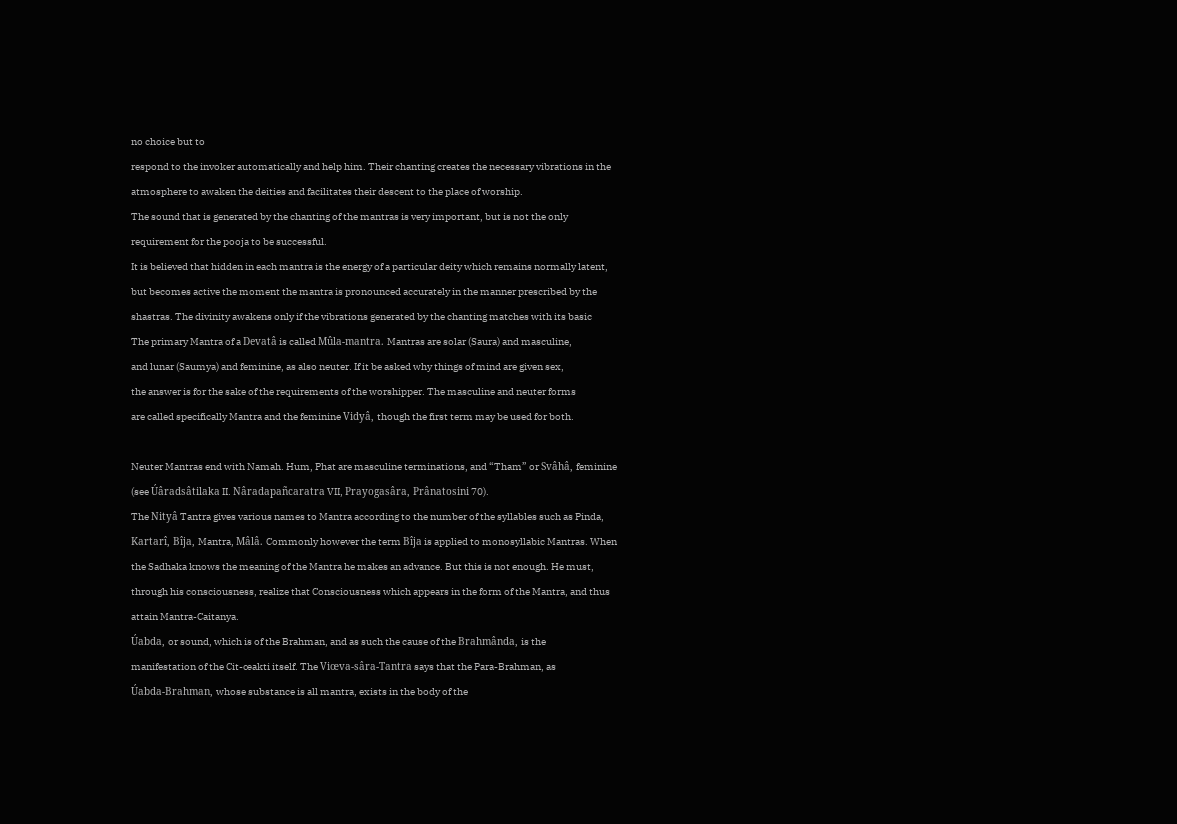no choice but to
respond to the invoker automatically and help him. Their chanting creates the necessary vibrations in the
atmosphere to awaken the deities and facilitates their descent to the place of worship.
The sound that is generated by the chanting of the mantras is very important, but is not the only
requirement for the pooja to be successful.
It is believed that hidden in each mantra is the energy of a particular deity which remains normally latent,
but becomes active the moment the mantra is pronounced accurately in the manner prescribed by the
shastras. The divinity awakens only if the vibrations generated by the chanting matches with its basic
The primary Mantra of a Devatâ is called Mûla-mantra. Mantras are solar (Saura) and masculine,
and lunar (Saumya) and feminine, as also neuter. If it be asked why things of mind are given sex,
the answer is for the sake of the requirements of the worshipper. The masculine and neuter forms
are called specifically Mantra and the feminine Vidyâ, though the first term may be used for both.

Neuter Mantras end with Namah. Hum, Phat are masculine terminations, and “Tham” or Svâhâ, feminine
(see Úâradsâtilaka II. Nâradapañcaratra VII, Prayogasâra, Prânatosini 70).
The Nityâ Tantra gives various names to Mantra according to the number of the syllables such as Pinda,
Kartarî, Bîja, Mantra, Mâlâ. Commonly however the term Bîja is applied to monosyllabic Mantras. When
the Sadhaka knows the meaning of the Mantra he makes an advance. But this is not enough. He must,
through his consciousness, realize that Consciousness which appears in the form of the Mantra, and thus
attain Mantra-Caitanya.
Úabda, or sound, which is of the Brahman, and as such the cause of the Brahmânda, is the
manifestation of the Cit-œakti itself. The Viœva-sâra-Tantra says that the Para-Brahman, as
Úabda-Brahman, whose substance is all mantra, exists in the body of the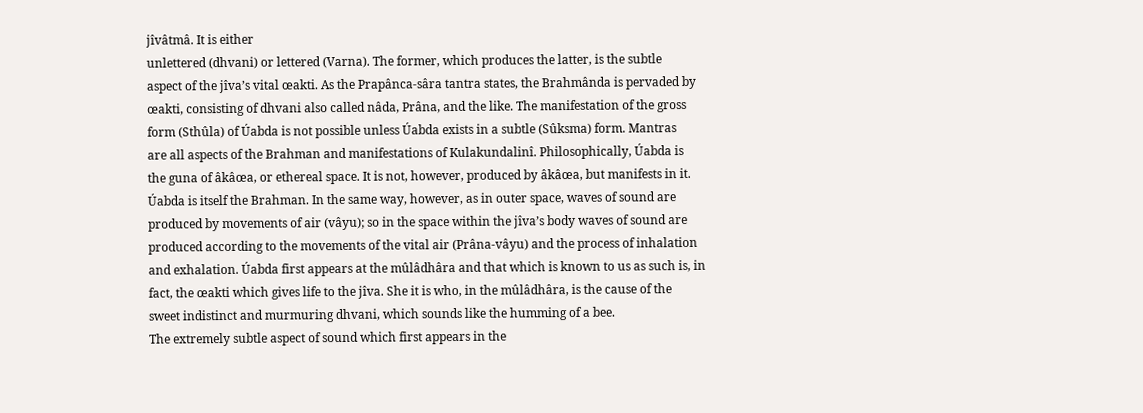jîvâtmâ. It is either
unlettered (dhvani) or lettered (Varna). The former, which produces the latter, is the subtle
aspect of the jîva’s vital œakti. As the Prapânca-sâra tantra states, the Brahmânda is pervaded by
œakti, consisting of dhvani also called nâda, Prâna, and the like. The manifestation of the gross
form (Sthûla) of Úabda is not possible unless Úabda exists in a subtle (Sûksma) form. Mantras
are all aspects of the Brahman and manifestations of Kulakundalinî. Philosophically, Úabda is
the guna of âkâœa, or ethereal space. It is not, however, produced by âkâœa, but manifests in it.
Úabda is itself the Brahman. In the same way, however, as in outer space, waves of sound are
produced by movements of air (vâyu); so in the space within the jîva’s body waves of sound are
produced according to the movements of the vital air (Prâna-vâyu) and the process of inhalation
and exhalation. Úabda first appears at the mûlâdhâra and that which is known to us as such is, in
fact, the œakti which gives life to the jîva. She it is who, in the mûlâdhâra, is the cause of the
sweet indistinct and murmuring dhvani, which sounds like the humming of a bee.
The extremely subtle aspect of sound which first appears in the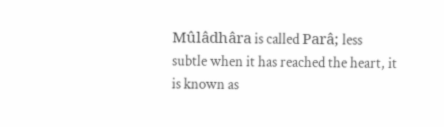Mûlâdhâra is called Parâ; less
subtle when it has reached the heart, it is known as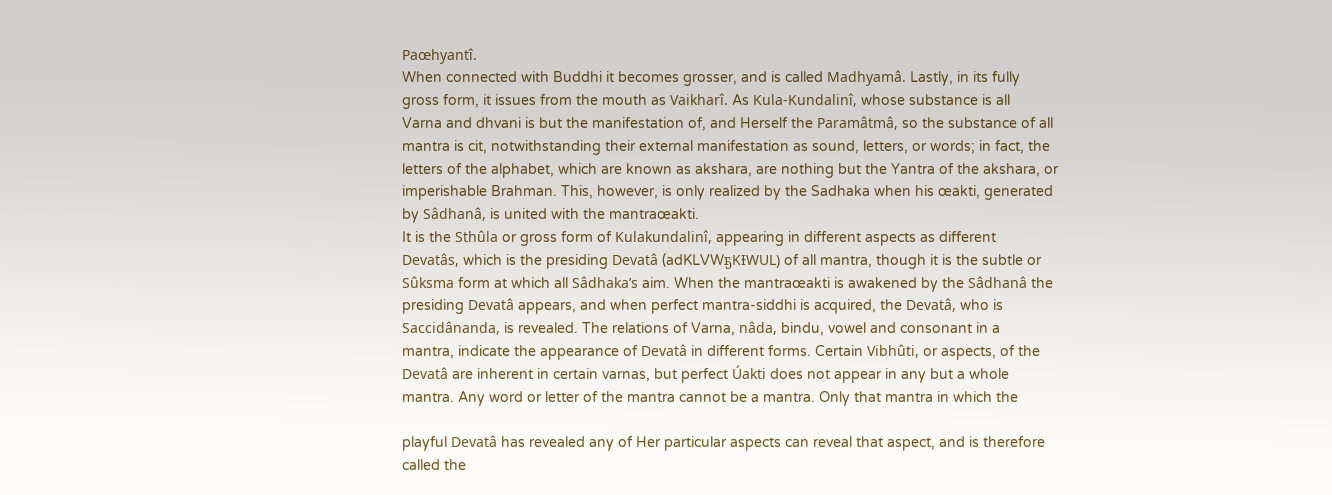Paœhyantî.
When connected with Buddhi it becomes grosser, and is called Madhyamâ. Lastly, in its fully
gross form, it issues from the mouth as Vaikharî. As Kula-Kundalinî, whose substance is all
Varna and dhvani is but the manifestation of, and Herself the Paramâtmâ, so the substance of all
mantra is cit, notwithstanding their external manifestation as sound, letters, or words; in fact, the
letters of the alphabet, which are known as akshara, are nothing but the Yantra of the akshara, or
imperishable Brahman. This, however, is only realized by the Sadhaka when his œakti, generated
by Sâdhanâ, is united with the mantraœakti.
It is the Sthûla or gross form of Kulakundalinî, appearing in different aspects as different
Devatâs, which is the presiding Devatâ (adKLVWҕKƗWUL) of all mantra, though it is the subtle or
Sûksma form at which all Sâdhaka’s aim. When the mantraœakti is awakened by the Sâdhanâ the
presiding Devatâ appears, and when perfect mantra-siddhi is acquired, the Devatâ, who is
Saccidânanda, is revealed. The relations of Varna, nâda, bindu, vowel and consonant in a
mantra, indicate the appearance of Devatâ in different forms. Certain Vibhûti, or aspects, of the
Devatâ are inherent in certain varnas, but perfect Úakti does not appear in any but a whole
mantra. Any word or letter of the mantra cannot be a mantra. Only that mantra in which the

playful Devatâ has revealed any of Her particular aspects can reveal that aspect, and is therefore
called the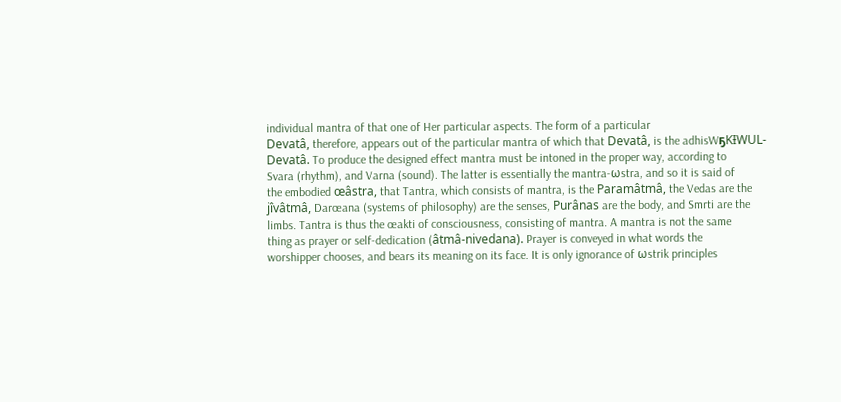individual mantra of that one of Her particular aspects. The form of a particular
Devatâ, therefore, appears out of the particular mantra of which that Devatâ, is the adhisWҕKƗWUL-
Devatâ. To produce the designed effect mantra must be intoned in the proper way, according to
Svara (rhythm), and Varna (sound). The latter is essentially the mantra-ωstra, and so it is said of
the embodied œâstra, that Tantra, which consists of mantra, is the Paramâtmâ, the Vedas are the
jîvâtmâ, Darœana (systems of philosophy) are the senses, Purânas are the body, and Smrti are the
limbs. Tantra is thus the œakti of consciousness, consisting of mantra. A mantra is not the same
thing as prayer or self-dedication (âtmâ-nivedana). Prayer is conveyed in what words the
worshipper chooses, and bears its meaning on its face. It is only ignorance of ωstrik principles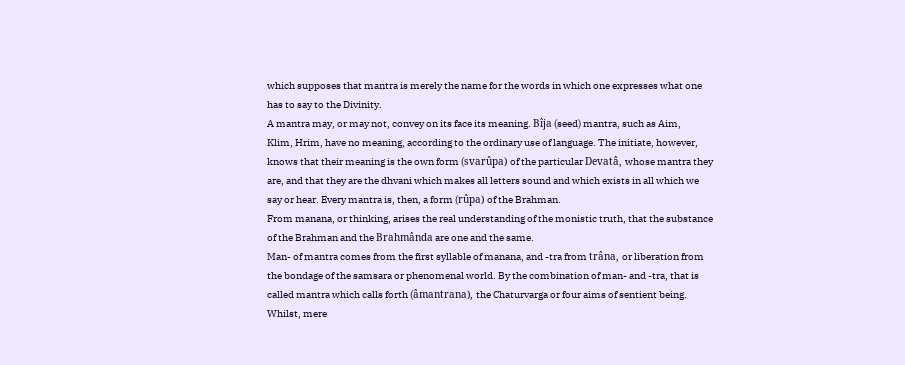which supposes that mantra is merely the name for the words in which one expresses what one
has to say to the Divinity.
A mantra may, or may not, convey on its face its meaning. Bîja (seed) mantra, such as Aim,
Klim, Hrim, have no meaning, according to the ordinary use of language. The initiate, however,
knows that their meaning is the own form (svarûpa) of the particular Devatâ, whose mantra they
are, and that they are the dhvani which makes all letters sound and which exists in all which we
say or hear. Every mantra is, then, a form (rûpa) of the Brahman.
From manana, or thinking, arises the real understanding of the monistic truth, that the substance
of the Brahman and the Brahmânda are one and the same.
Man- of mantra comes from the first syllable of manana, and -tra from trâna, or liberation from
the bondage of the samsara or phenomenal world. By the combination of man- and -tra, that is
called mantra which calls forth (âmantrana), the Chaturvarga or four aims of sentient being.
Whilst, mere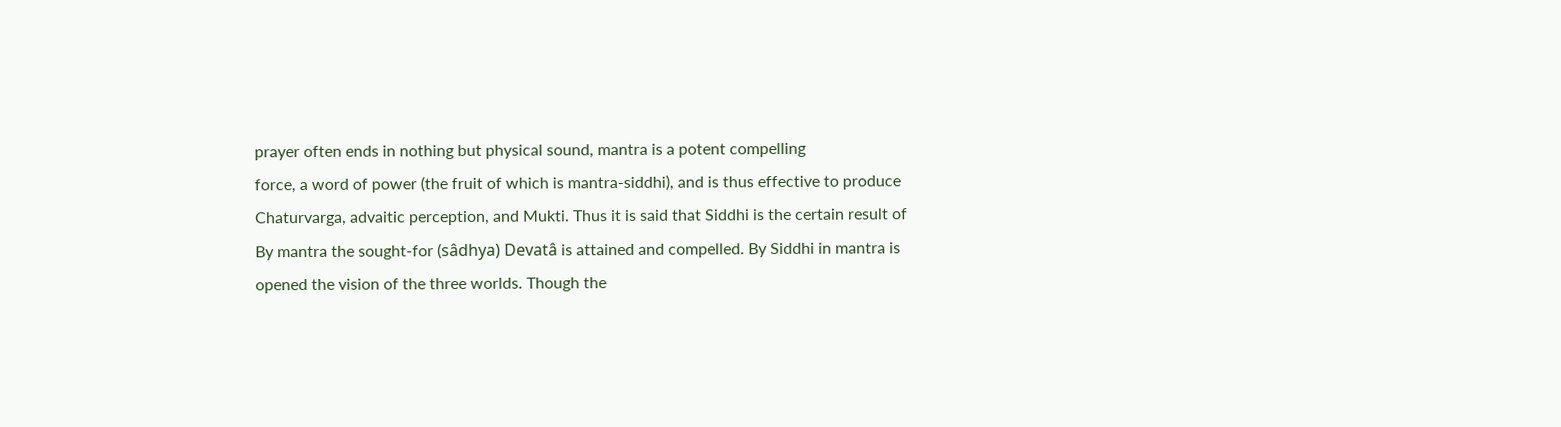prayer often ends in nothing but physical sound, mantra is a potent compelling
force, a word of power (the fruit of which is mantra-siddhi), and is thus effective to produce
Chaturvarga, advaitic perception, and Mukti. Thus it is said that Siddhi is the certain result of
By mantra the sought-for (sâdhya) Devatâ is attained and compelled. By Siddhi in mantra is
opened the vision of the three worlds. Though the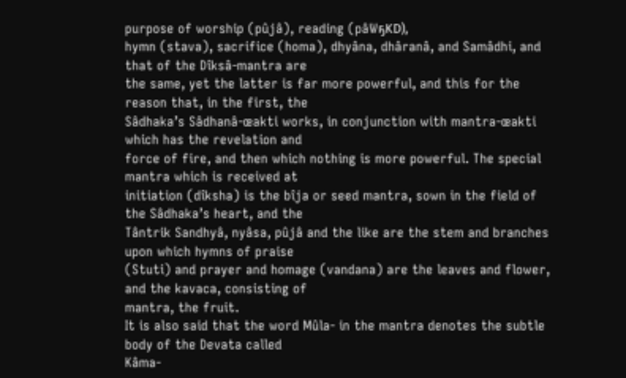purpose of worship (pûjâ), reading (pâWҕKD),
hymn (stava), sacrifice (homa), dhyâna, dhâranâ, and Samâdhi, and that of the Dîksâ-mantra are
the same, yet the latter is far more powerful, and this for the reason that, in the first, the
Sâdhaka’s Sâdhanâ-œakti works, in conjunction with mantra-œakti which has the revelation and
force of fire, and then which nothing is more powerful. The special mantra which is received at
initiation (dîksha) is the bîja or seed mantra, sown in the field of the Sâdhaka’s heart, and the
Tântrik Sandhyâ, nyâsa, pûjâ and the like are the stem and branches upon which hymns of praise
(Stuti) and prayer and homage (vandana) are the leaves and flower, and the kavaca, consisting of
mantra, the fruit.
It is also said that the word Mûla- in the mantra denotes the subtle body of the Devata called
Kâma-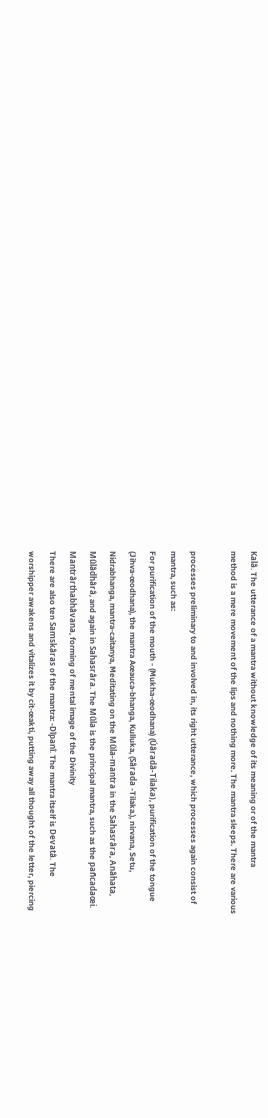Kalâ. The utterance of a mantra without knowledge of its meaning or of the mantra
method is a mere movement of the lips and nothing more. The mantra sleeps. There are various

processes preliminary to and involved in, its right utterance, which processes again consist of
mantra, such as:
For purification of the mouth - (Mukha-œodhana) (Úâradâ-Tilaka), purification of the tongue
(Jihva-œodhana), the mantra Aœauca-bhanga, Kulluka, (Sârada -Tilaka.), nirvana, Setu,
Nidrabhanga, mantra-caitanya, Meditating on the Mûla-mantra in the Sahasrâra, Anâhata,
Mûlâdhârâ, and again in Sahasrâra. The Mûla is the principal mantra, such as the pañcadaœi.
Mantrârthabhâvana, forming of mental image of the Divinity
There are also ten Samskâras of the mantra: -Dîpanî. The mantra itself is Devatâ. The
worshipper awakens and vitalizes it by cit-œakti, putting away all thought of the letter, piercing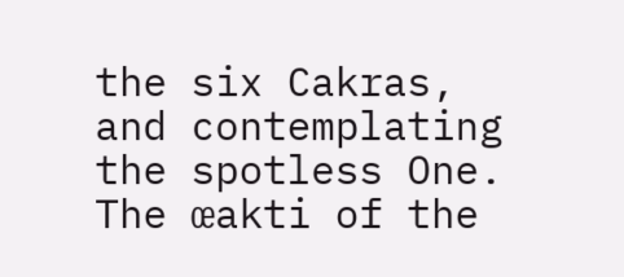the six Cakras, and contemplating the spotless One. The œakti of the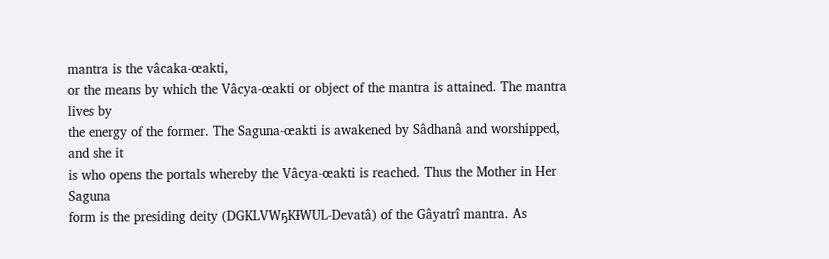mantra is the vâcaka-œakti,
or the means by which the Vâcya-œakti or object of the mantra is attained. The mantra lives by
the energy of the former. The Saguna-œakti is awakened by Sâdhanâ and worshipped, and she it
is who opens the portals whereby the Vâcya-œakti is reached. Thus the Mother in Her Saguna
form is the presiding deity (DGKLVWҕKƗWUL-Devatâ) of the Gâyatrî mantra. As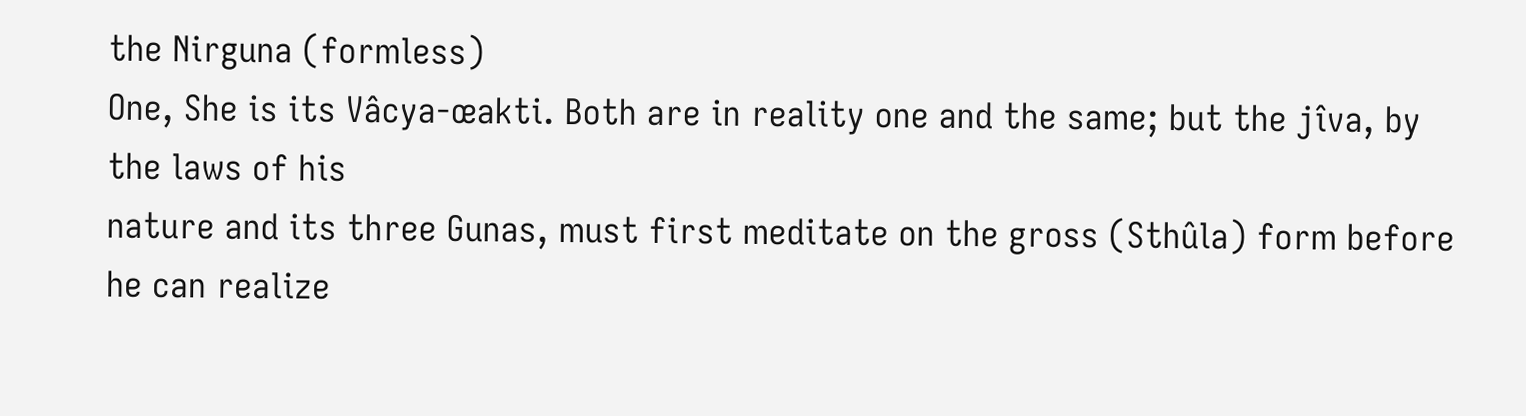the Nirguna (formless)
One, She is its Vâcya-œakti. Both are in reality one and the same; but the jîva, by the laws of his
nature and its three Gunas, must first meditate on the gross (Sthûla) form before he can realize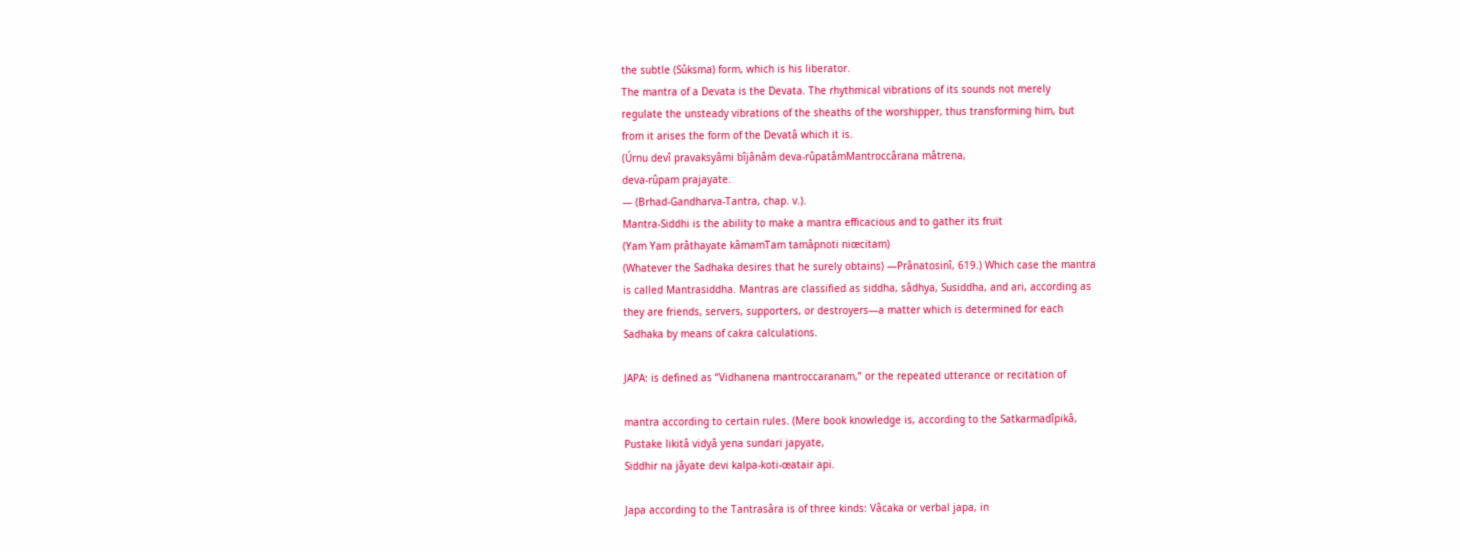the subtle (Sûksma) form, which is his liberator.
The mantra of a Devata is the Devata. The rhythmical vibrations of its sounds not merely
regulate the unsteady vibrations of the sheaths of the worshipper, thus transforming him, but
from it arises the form of the Devatâ which it is.
(Úrnu devî pravaksyâmi bîjânâm deva-rûpatâmMantroccârana mâtrena,
deva-rûpam prajayate.
— (Brhad-Gandharva-Tantra, chap. v.).
Mantra-Siddhi is the ability to make a mantra efficacious and to gather its fruit
(Yam Yam prâthayate kâmamTam tamâpnoti niœcitam)
(Whatever the Sadhaka desires that he surely obtains) —Prânatosinî, 619.) Which case the mantra
is called Mantrasiddha. Mantras are classified as siddha, sâdhya, Susiddha, and ari, according as
they are friends, servers, supporters, or destroyers—a matter which is determined for each
Sadhaka by means of cakra calculations.

JAPA: is defined as “Vidhanena mantroccaranam,” or the repeated utterance or recitation of

mantra according to certain rules. (Mere book knowledge is, according to the Satkarmadîpikâ,
Pustake likitâ vidyâ yena sundari japyate,
Siddhir na jâyate devi kalpa-koti-œatair api.

Japa according to the Tantrasâra is of three kinds: Vâcaka or verbal japa, in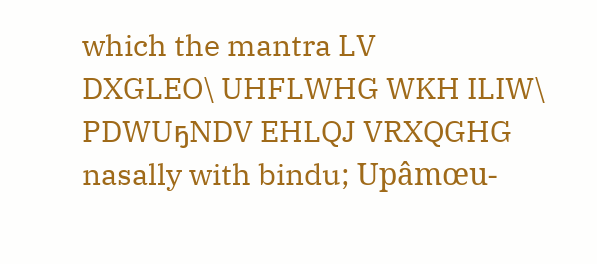which the mantra LV
DXGLEO\ UHFLWHG WKH ILIW\ PDWUҕNDV EHLQJ VRXQGHG nasally with bindu; Upâmœu-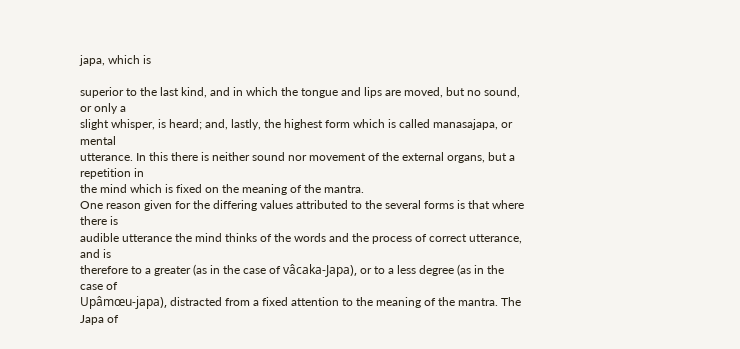japa, which is

superior to the last kind, and in which the tongue and lips are moved, but no sound, or only a
slight whisper, is heard; and, lastly, the highest form which is called manasajapa, or mental
utterance. In this there is neither sound nor movement of the external organs, but a repetition in
the mind which is fixed on the meaning of the mantra.
One reason given for the differing values attributed to the several forms is that where there is
audible utterance the mind thinks of the words and the process of correct utterance, and is
therefore to a greater (as in the case of vâcaka-Japa), or to a less degree (as in the case of
Upâmœu-japa), distracted from a fixed attention to the meaning of the mantra. The Japa of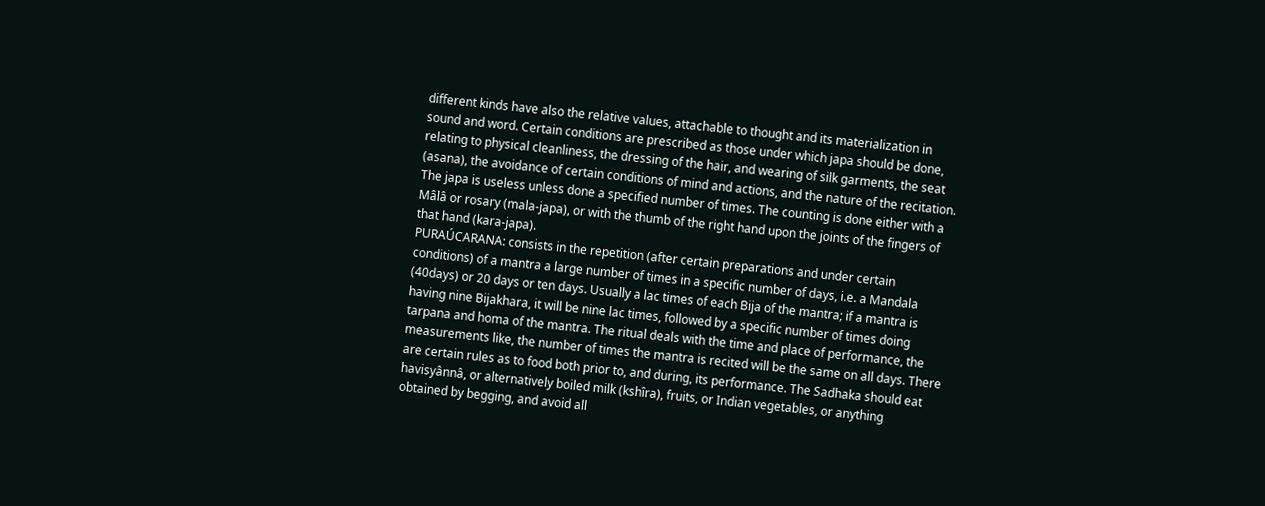different kinds have also the relative values, attachable to thought and its materialization in
sound and word. Certain conditions are prescribed as those under which japa should be done,
relating to physical cleanliness, the dressing of the hair, and wearing of silk garments, the seat
(asana), the avoidance of certain conditions of mind and actions, and the nature of the recitation.
The japa is useless unless done a specified number of times. The counting is done either with a
Mâlâ or rosary (mala-japa), or with the thumb of the right hand upon the joints of the fingers of
that hand (kara-japa).
PURAÚCARANA: consists in the repetition (after certain preparations and under certain
conditions) of a mantra a large number of times in a specific number of days, i.e. a Mandala
(40days) or 20 days or ten days. Usually a lac times of each Bija of the mantra; if a mantra is
having nine Bijakhara, it will be nine lac times, followed by a specific number of times doing
tarpana and homa of the mantra. The ritual deals with the time and place of performance, the
measurements like, the number of times the mantra is recited will be the same on all days. There
are certain rules as to food both prior to, and during, its performance. The Sadhaka should eat
havisyânnâ, or alternatively boiled milk (kshîra), fruits, or Indian vegetables, or anything
obtained by begging, and avoid all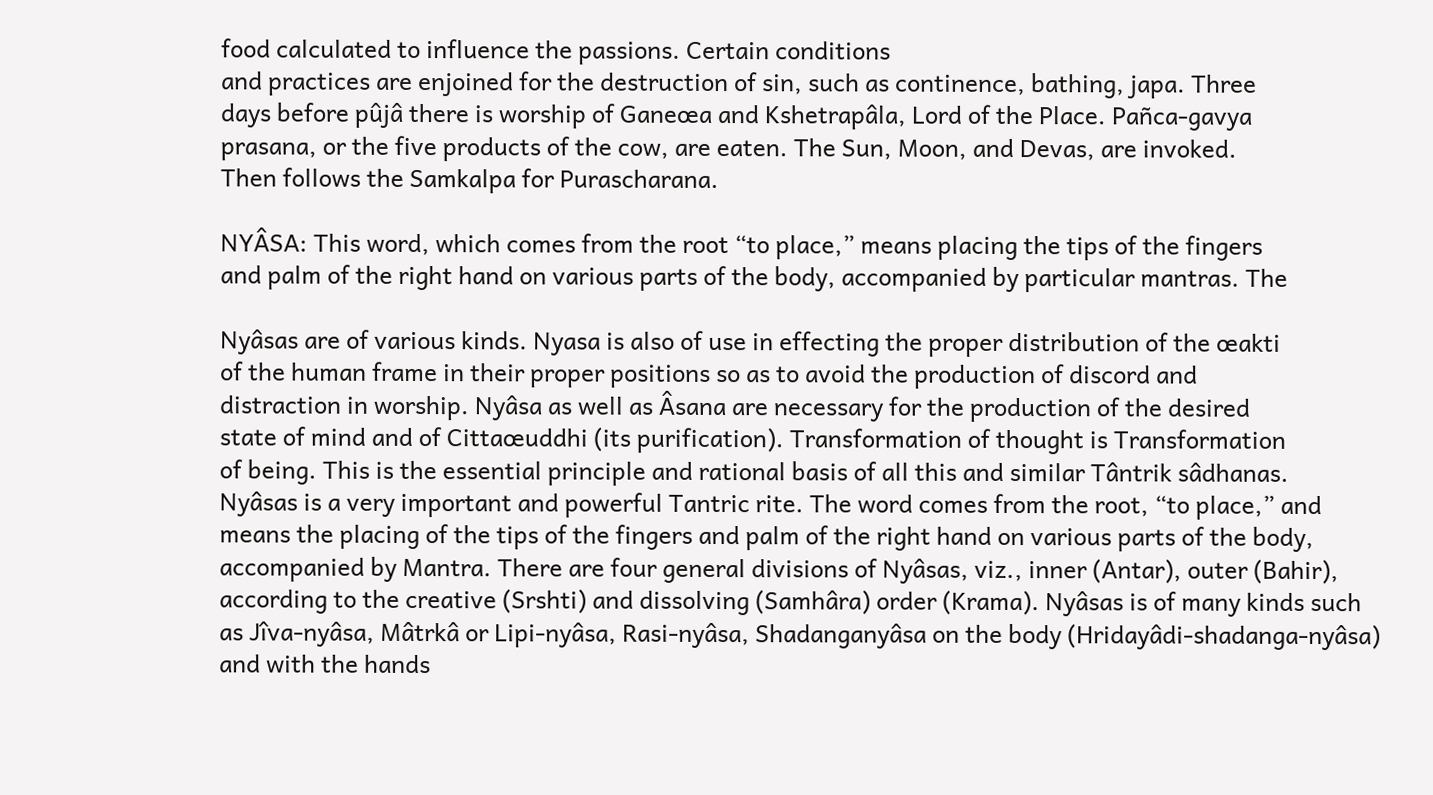food calculated to influence the passions. Certain conditions
and practices are enjoined for the destruction of sin, such as continence, bathing, japa. Three
days before pûjâ there is worship of Ganeœa and Kshetrapâla, Lord of the Place. Pañca-gavya
prasana, or the five products of the cow, are eaten. The Sun, Moon, and Devas, are invoked.
Then follows the Samkalpa for Purascharana.

NYÂSA: This word, which comes from the root “to place,” means placing the tips of the fingers
and palm of the right hand on various parts of the body, accompanied by particular mantras. The

Nyâsas are of various kinds. Nyasa is also of use in effecting the proper distribution of the œakti
of the human frame in their proper positions so as to avoid the production of discord and
distraction in worship. Nyâsa as well as Âsana are necessary for the production of the desired
state of mind and of Cittaœuddhi (its purification). Transformation of thought is Transformation
of being. This is the essential principle and rational basis of all this and similar Tântrik sâdhanas.
Nyâsas is a very important and powerful Tantric rite. The word comes from the root, “to place,” and
means the placing of the tips of the fingers and palm of the right hand on various parts of the body,
accompanied by Mantra. There are four general divisions of Nyâsas, viz., inner (Antar), outer (Bahir),
according to the creative (Srshti) and dissolving (Samhâra) order (Krama). Nyâsas is of many kinds such
as Jîva-nyâsa, Mâtrkâ or Lipi-nyâsa, Rasi-nyâsa, Shadanganyâsa on the body (Hridayâdi-shadanga-nyâsa)
and with the hands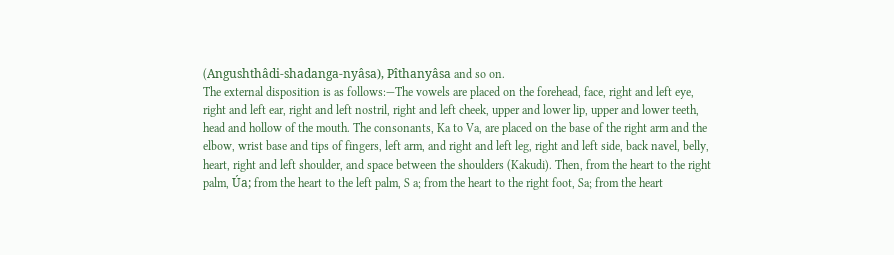(Angushthâdi-shadanga-nyâsa), Pîthanyâsa and so on.
The external disposition is as follows:—The vowels are placed on the forehead, face, right and left eye,
right and left ear, right and left nostril, right and left cheek, upper and lower lip, upper and lower teeth,
head and hollow of the mouth. The consonants, Ka to Va, are placed on the base of the right arm and the
elbow, wrist base and tips of fingers, left arm, and right and left leg, right and left side, back navel, belly,
heart, right and left shoulder, and space between the shoulders (Kakudi). Then, from the heart to the right
palm, Úa; from the heart to the left palm, S a; from the heart to the right foot, Sa; from the heart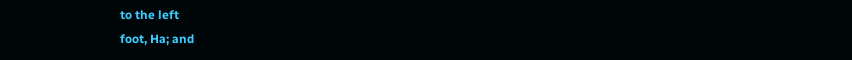to the left
foot, Ha; and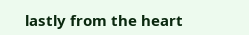lastly from the heart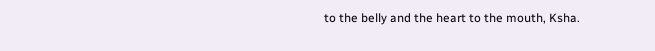to the belly and the heart to the mouth, Ksha.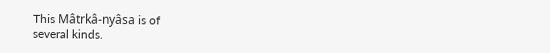This Mâtrkâ-nyâsa is of
several kinds.